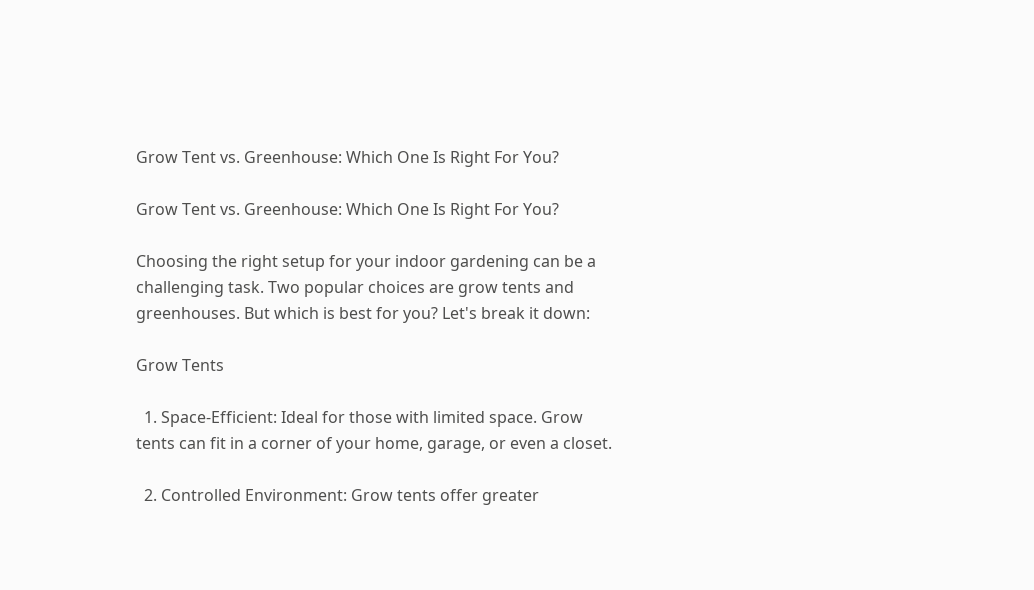Grow Tent vs. Greenhouse: Which One Is Right For You?

Grow Tent vs. Greenhouse: Which One Is Right For You?

Choosing the right setup for your indoor gardening can be a challenging task. Two popular choices are grow tents and greenhouses. But which is best for you? Let's break it down:

Grow Tents

  1. Space-Efficient: Ideal for those with limited space. Grow tents can fit in a corner of your home, garage, or even a closet.

  2. Controlled Environment: Grow tents offer greater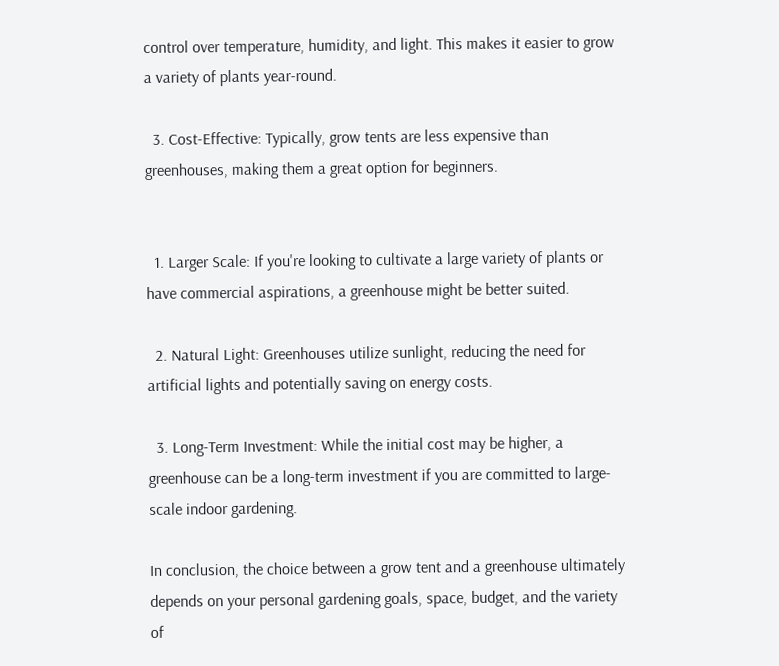control over temperature, humidity, and light. This makes it easier to grow a variety of plants year-round.

  3. Cost-Effective: Typically, grow tents are less expensive than greenhouses, making them a great option for beginners.


  1. Larger Scale: If you're looking to cultivate a large variety of plants or have commercial aspirations, a greenhouse might be better suited.

  2. Natural Light: Greenhouses utilize sunlight, reducing the need for artificial lights and potentially saving on energy costs.

  3. Long-Term Investment: While the initial cost may be higher, a greenhouse can be a long-term investment if you are committed to large-scale indoor gardening.

In conclusion, the choice between a grow tent and a greenhouse ultimately depends on your personal gardening goals, space, budget, and the variety of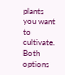plants you want to cultivate. Both options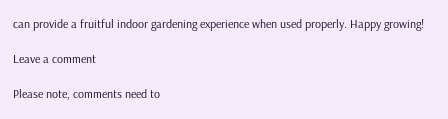can provide a fruitful indoor gardening experience when used properly. Happy growing!

Leave a comment

Please note, comments need to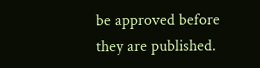be approved before they are published.